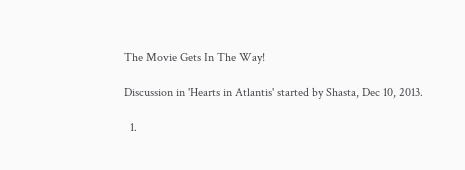The Movie Gets In The Way!

Discussion in 'Hearts in Atlantis' started by Shasta, Dec 10, 2013.

  1.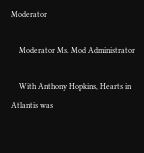Moderator

    Moderator Ms. Mod Administrator

    With Anthony Hopkins, Hearts in Atlantis was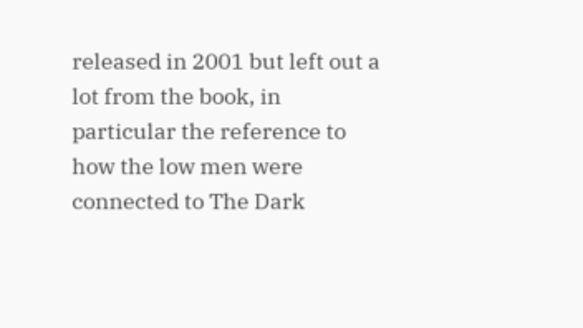released in 2001 but left out a lot from the book, in particular the reference to how the low men were connected to The Dark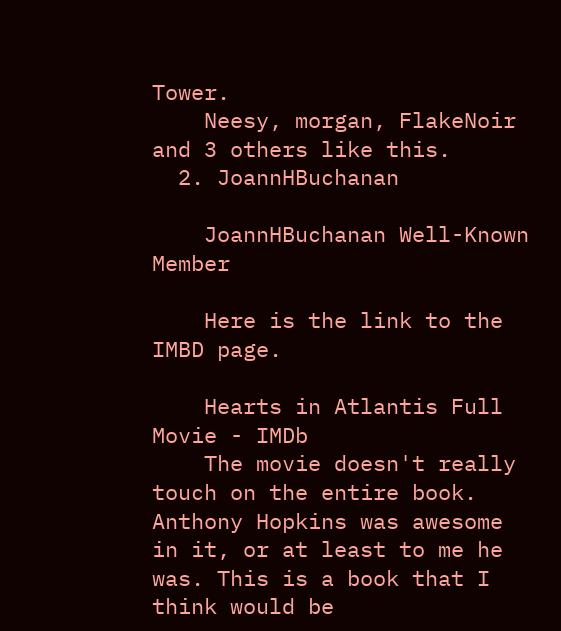Tower.
    Neesy, morgan, FlakeNoir and 3 others like this.
  2. JoannHBuchanan

    JoannHBuchanan Well-Known Member

    Here is the link to the IMBD page.

    Hearts in Atlantis Full Movie - IMDb
    The movie doesn't really touch on the entire book. Anthony Hopkins was awesome in it, or at least to me he was. This is a book that I think would be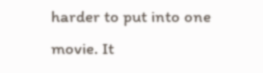harder to put into one movie. It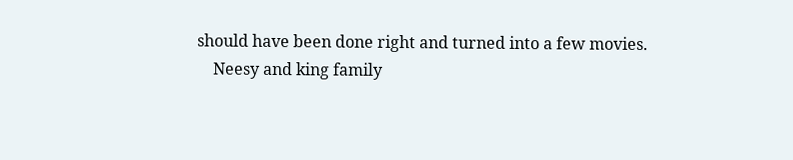should have been done right and turned into a few movies.
    Neesy and king family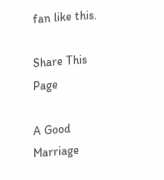fan like this.

Share This Page

A Good Marriage